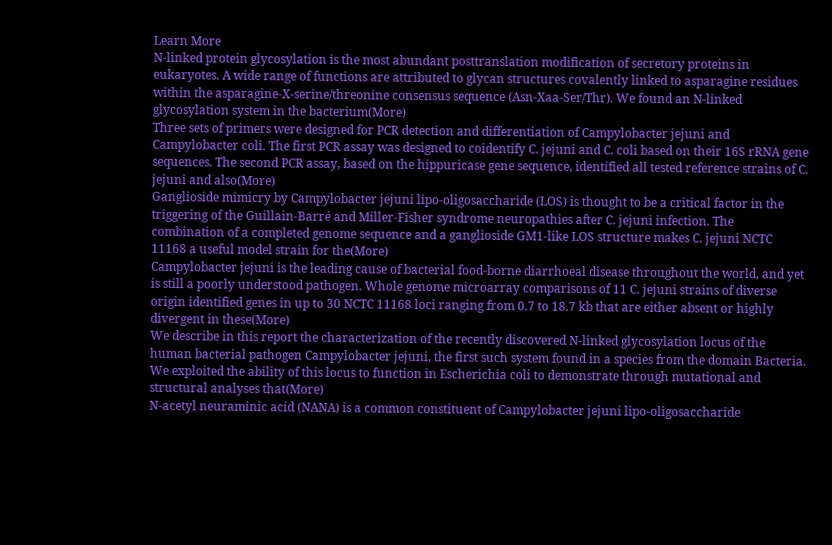Learn More
N-linked protein glycosylation is the most abundant posttranslation modification of secretory proteins in eukaryotes. A wide range of functions are attributed to glycan structures covalently linked to asparagine residues within the asparagine-X-serine/threonine consensus sequence (Asn-Xaa-Ser/Thr). We found an N-linked glycosylation system in the bacterium(More)
Three sets of primers were designed for PCR detection and differentiation of Campylobacter jejuni and Campylobacter coli. The first PCR assay was designed to coidentify C. jejuni and C. coli based on their 16S rRNA gene sequences. The second PCR assay, based on the hippuricase gene sequence, identified all tested reference strains of C. jejuni and also(More)
Ganglioside mimicry by Campylobacter jejuni lipo-oligosaccharide (LOS) is thought to be a critical factor in the triggering of the Guillain-Barré and Miller-Fisher syndrome neuropathies after C. jejuni infection. The combination of a completed genome sequence and a ganglioside GM1-like LOS structure makes C. jejuni NCTC 11168 a useful model strain for the(More)
Campylobacter jejuni is the leading cause of bacterial food-borne diarrhoeal disease throughout the world, and yet is still a poorly understood pathogen. Whole genome microarray comparisons of 11 C. jejuni strains of diverse origin identified genes in up to 30 NCTC 11168 loci ranging from 0.7 to 18.7 kb that are either absent or highly divergent in these(More)
We describe in this report the characterization of the recently discovered N-linked glycosylation locus of the human bacterial pathogen Campylobacter jejuni, the first such system found in a species from the domain Bacteria. We exploited the ability of this locus to function in Escherichia coli to demonstrate through mutational and structural analyses that(More)
N-acetyl neuraminic acid (NANA) is a common constituent of Campylobacter jejuni lipo-oligosaccharide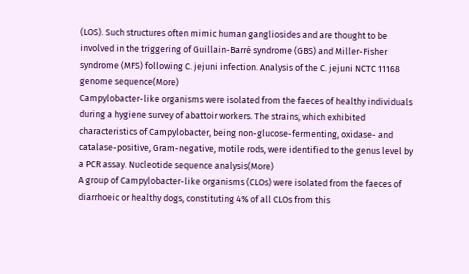(LOS). Such structures often mimic human gangliosides and are thought to be involved in the triggering of Guillain-Barré syndrome (GBS) and Miller-Fisher syndrome (MFS) following C. jejuni infection. Analysis of the C. jejuni NCTC 11168 genome sequence(More)
Campylobacter-like organisms were isolated from the faeces of healthy individuals during a hygiene survey of abattoir workers. The strains, which exhibited characteristics of Campylobacter, being non-glucose-fermenting, oxidase- and catalase-positive, Gram-negative, motile rods, were identified to the genus level by a PCR assay. Nucleotide sequence analysis(More)
A group of Campylobacter-like organisms (CLOs) were isolated from the faeces of diarrhoeic or healthy dogs, constituting 4% of all CLOs from this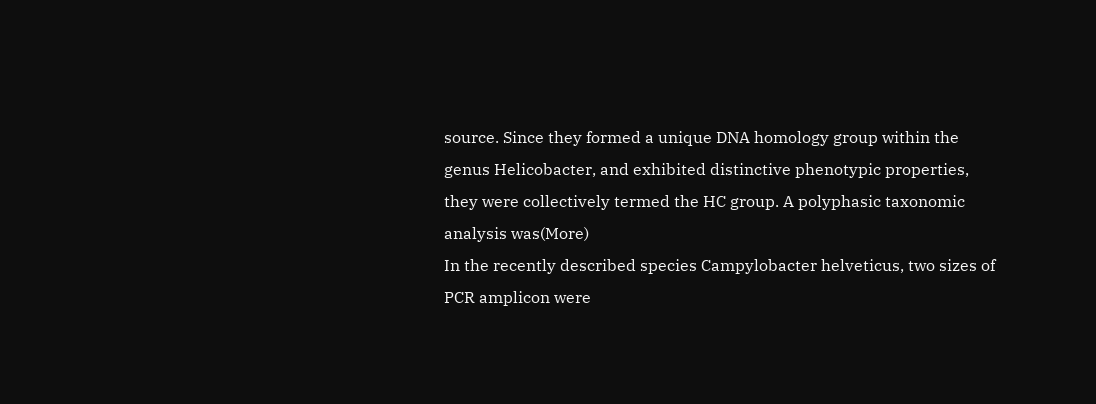source. Since they formed a unique DNA homology group within the genus Helicobacter, and exhibited distinctive phenotypic properties, they were collectively termed the HC group. A polyphasic taxonomic analysis was(More)
In the recently described species Campylobacter helveticus, two sizes of PCR amplicon were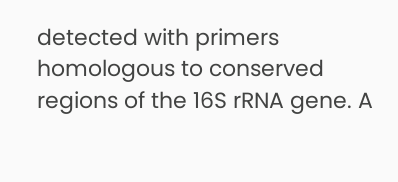detected with primers homologous to conserved regions of the 16S rRNA gene. A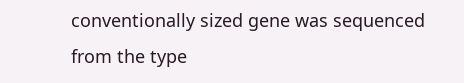conventionally sized gene was sequenced from the type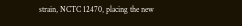strain, NCTC 12470, placing the new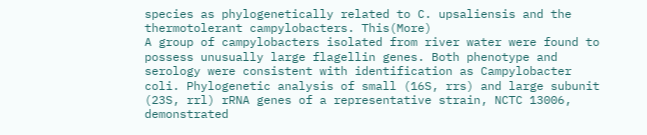species as phylogenetically related to C. upsaliensis and the thermotolerant campylobacters. This(More)
A group of campylobacters isolated from river water were found to possess unusually large flagellin genes. Both phenotype and serology were consistent with identification as Campylobacter coli. Phylogenetic analysis of small (16S, rrs) and large subunit (23S, rrl) rRNA genes of a representative strain, NCTC 13006, demonstrated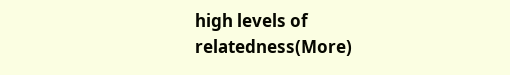high levels of relatedness(More)